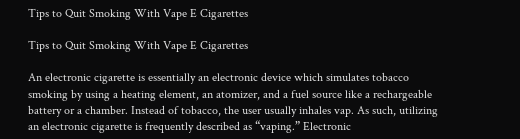Tips to Quit Smoking With Vape E Cigarettes

Tips to Quit Smoking With Vape E Cigarettes

An electronic cigarette is essentially an electronic device which simulates tobacco smoking by using a heating element, an atomizer, and a fuel source like a rechargeable battery or a chamber. Instead of tobacco, the user usually inhales vap. As such, utilizing an electronic cigarette is frequently described as “vaping.” Electronic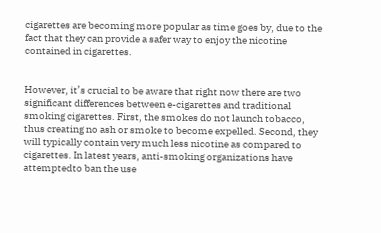cigarettes are becoming more popular as time goes by, due to the fact that they can provide a safer way to enjoy the nicotine contained in cigarettes.


However, it’s crucial to be aware that right now there are two significant differences between e-cigarettes and traditional smoking cigarettes. First, the smokes do not launch tobacco, thus creating no ash or smoke to become expelled. Second, they will typically contain very much less nicotine as compared to cigarettes. In latest years, anti-smoking organizations have attemptedto ban the use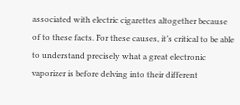associated with electric cigarettes altogether because of to these facts. For these causes, it’s critical to be able to understand precisely what a great electronic vaporizer is before delving into their different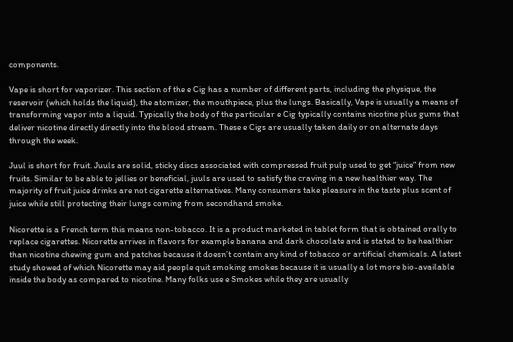components.

Vape is short for vaporizer. This section of the e Cig has a number of different parts, including the physique, the reservoir (which holds the liquid), the atomizer, the mouthpiece, plus the lungs. Basically, Vape is usually a means of transforming vapor into a liquid. Typically the body of the particular e Cig typically contains nicotine plus gums that deliver nicotine directly directly into the blood stream. These e Cigs are usually taken daily or on alternate days through the week.

Juul is short for fruit. Juuls are solid, sticky discs associated with compressed fruit pulp used to get “juice” from new fruits. Similar to be able to jellies or beneficial, juuls are used to satisfy the craving in a new healthier way. The majority of fruit juice drinks are not cigarette alternatives. Many consumers take pleasure in the taste plus scent of juice while still protecting their lungs coming from secondhand smoke.

Nicorette is a French term this means non-tobacco. It is a product marketed in tablet form that is obtained orally to replace cigarettes. Nicorette arrives in flavors for example banana and dark chocolate and is stated to be healthier than nicotine chewing gum and patches because it doesn’t contain any kind of tobacco or artificial chemicals. A latest study showed of which Nicorette may aid people quit smoking smokes because it is usually a lot more bio-available inside the body as compared to nicotine. Many folks use e Smokes while they are usually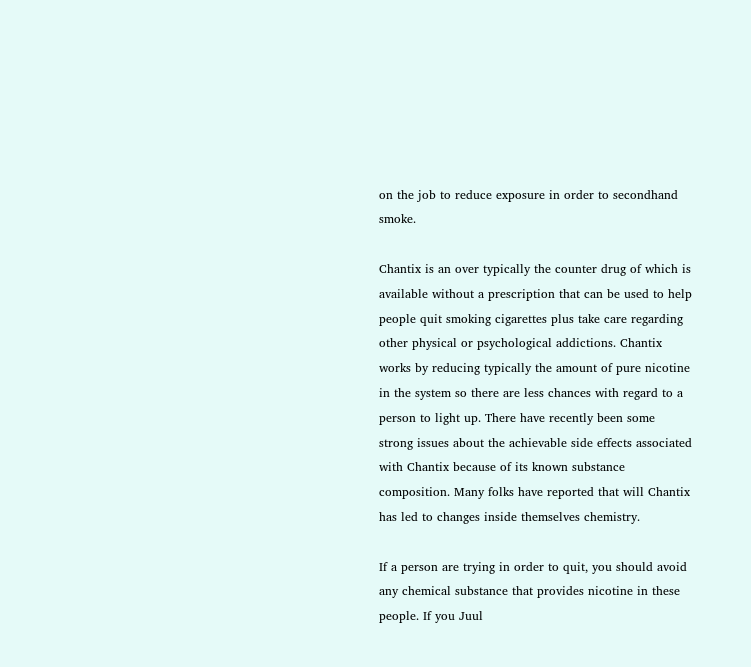on the job to reduce exposure in order to secondhand smoke.

Chantix is an over typically the counter drug of which is available without a prescription that can be used to help people quit smoking cigarettes plus take care regarding other physical or psychological addictions. Chantix works by reducing typically the amount of pure nicotine in the system so there are less chances with regard to a person to light up. There have recently been some strong issues about the achievable side effects associated with Chantix because of its known substance composition. Many folks have reported that will Chantix has led to changes inside themselves chemistry.

If a person are trying in order to quit, you should avoid any chemical substance that provides nicotine in these people. If you Juul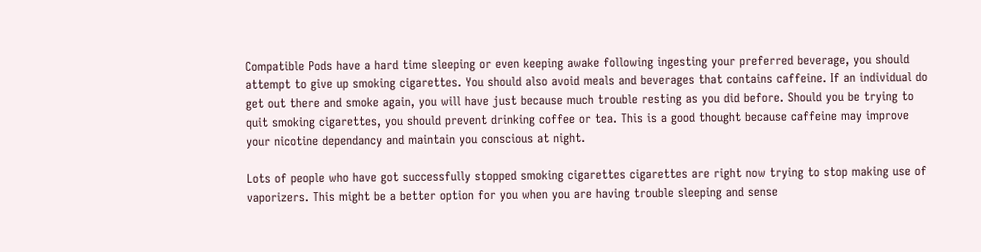Compatible Pods have a hard time sleeping or even keeping awake following ingesting your preferred beverage, you should attempt to give up smoking cigarettes. You should also avoid meals and beverages that contains caffeine. If an individual do get out there and smoke again, you will have just because much trouble resting as you did before. Should you be trying to quit smoking cigarettes, you should prevent drinking coffee or tea. This is a good thought because caffeine may improve your nicotine dependancy and maintain you conscious at night.

Lots of people who have got successfully stopped smoking cigarettes cigarettes are right now trying to stop making use of vaporizers. This might be a better option for you when you are having trouble sleeping and sense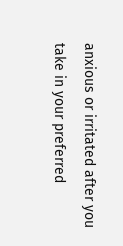anxious or irritated after you take in your preferred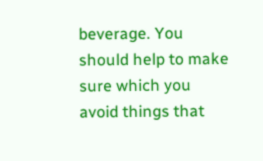beverage. You should help to make sure which you avoid things that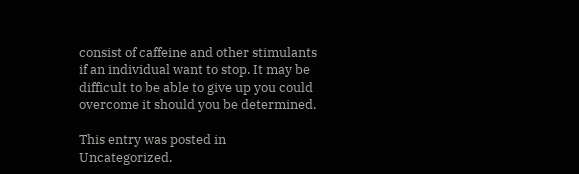consist of caffeine and other stimulants if an individual want to stop. It may be difficult to be able to give up you could overcome it should you be determined.

This entry was posted in Uncategorized.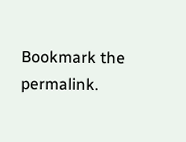Bookmark the permalink.